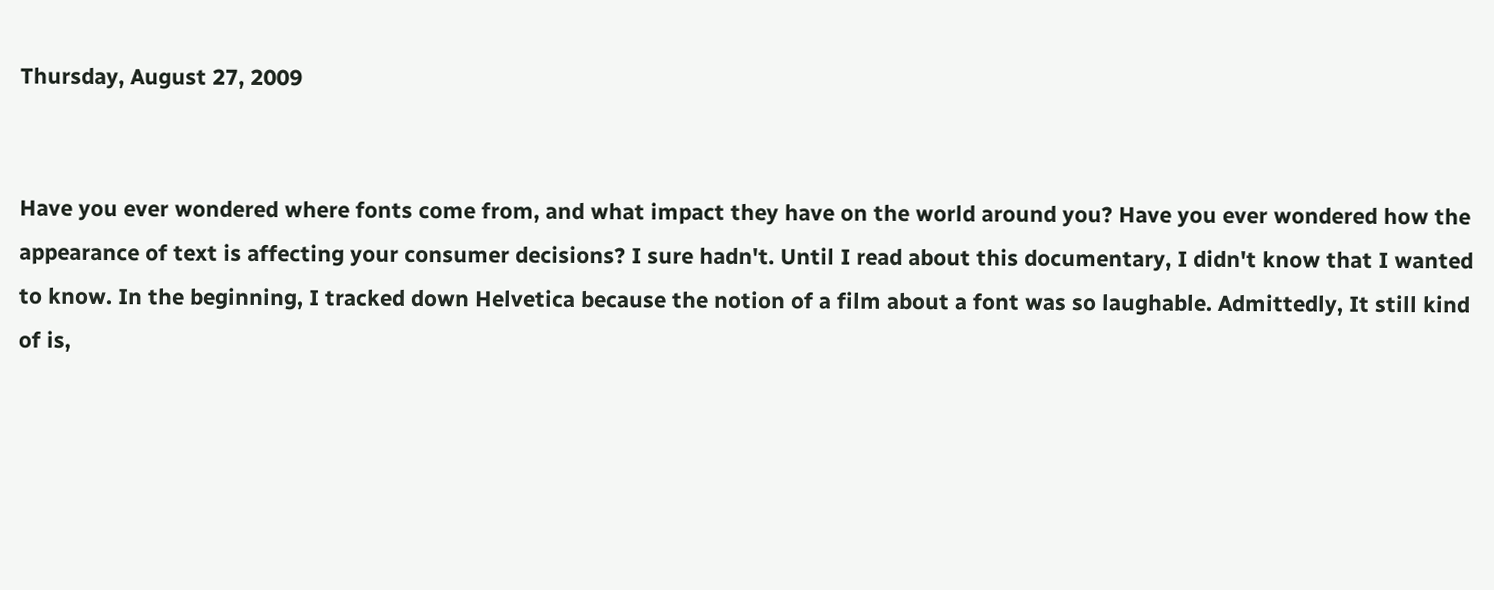Thursday, August 27, 2009


Have you ever wondered where fonts come from, and what impact they have on the world around you? Have you ever wondered how the appearance of text is affecting your consumer decisions? I sure hadn't. Until I read about this documentary, I didn't know that I wanted to know. In the beginning, I tracked down Helvetica because the notion of a film about a font was so laughable. Admittedly, It still kind of is,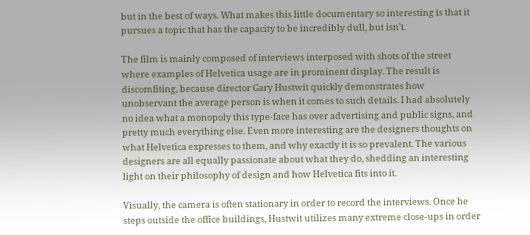but in the best of ways. What makes this little documentary so interesting is that it pursues a topic that has the capacity to be incredibly dull, but isn't.

The film is mainly composed of interviews interposed with shots of the street where examples of Helvetica usage are in prominent display. The result is discomfiting, because director Gary Hustwit quickly demonstrates how unobservant the average person is when it comes to such details. I had absolutely no idea what a monopoly this type-face has over advertising and public signs, and pretty much everything else. Even more interesting are the designers thoughts on what Helvetica expresses to them, and why exactly it is so prevalent. The various designers are all equally passionate about what they do, shedding an interesting light on their philosophy of design and how Helvetica fits into it.

Visually, the camera is often stationary in order to record the interviews. Once he steps outside the office buildings, Hustwit utilizes many extreme close-ups in order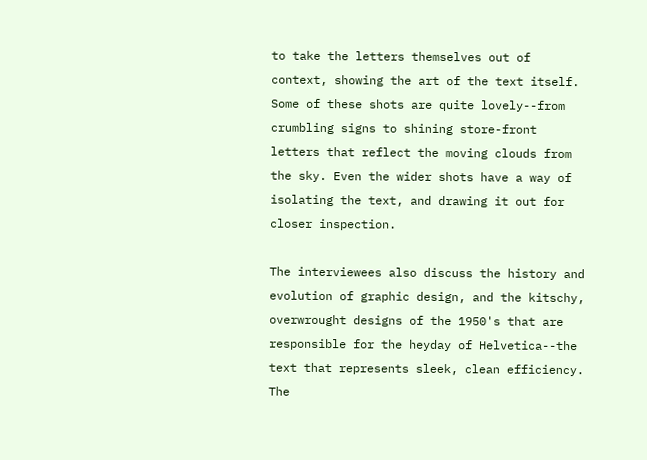to take the letters themselves out of context, showing the art of the text itself. Some of these shots are quite lovely--from crumbling signs to shining store-front letters that reflect the moving clouds from the sky. Even the wider shots have a way of isolating the text, and drawing it out for closer inspection.

The interviewees also discuss the history and evolution of graphic design, and the kitschy, overwrought designs of the 1950's that are responsible for the heyday of Helvetica--the text that represents sleek, clean efficiency. The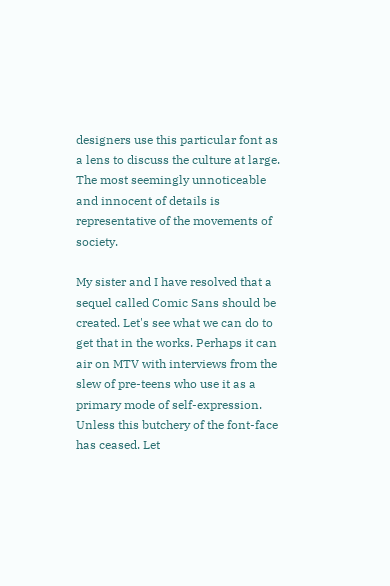designers use this particular font as a lens to discuss the culture at large. The most seemingly unnoticeable and innocent of details is representative of the movements of society.

My sister and I have resolved that a sequel called Comic Sans should be created. Let's see what we can do to get that in the works. Perhaps it can air on MTV with interviews from the slew of pre-teens who use it as a primary mode of self-expression. Unless this butchery of the font-face has ceased. Let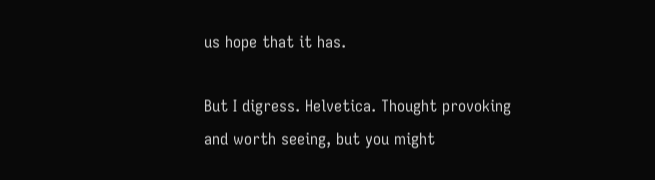us hope that it has.

But I digress. Helvetica. Thought provoking and worth seeing, but you might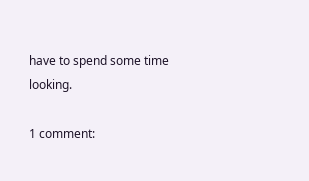have to spend some time looking.

1 comment: